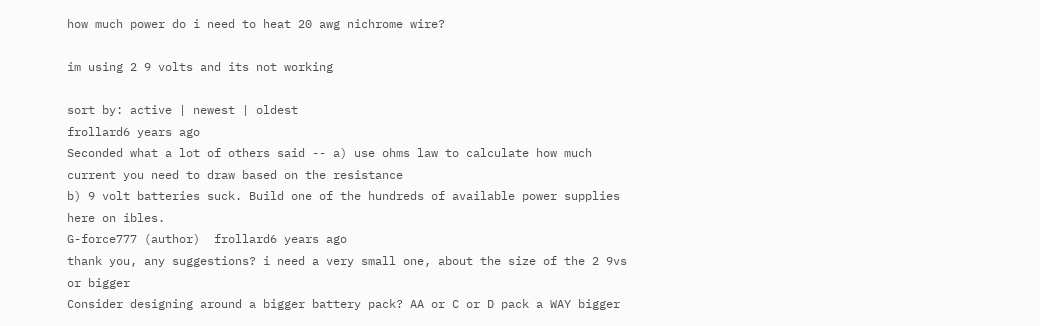how much power do i need to heat 20 awg nichrome wire?

im using 2 9 volts and its not working

sort by: active | newest | oldest
frollard6 years ago
Seconded what a lot of others said -- a) use ohms law to calculate how much current you need to draw based on the resistance
b) 9 volt batteries suck. Build one of the hundreds of available power supplies here on ibles.
G-force777 (author)  frollard6 years ago
thank you, any suggestions? i need a very small one, about the size of the 2 9vs or bigger
Consider designing around a bigger battery pack? AA or C or D pack a WAY bigger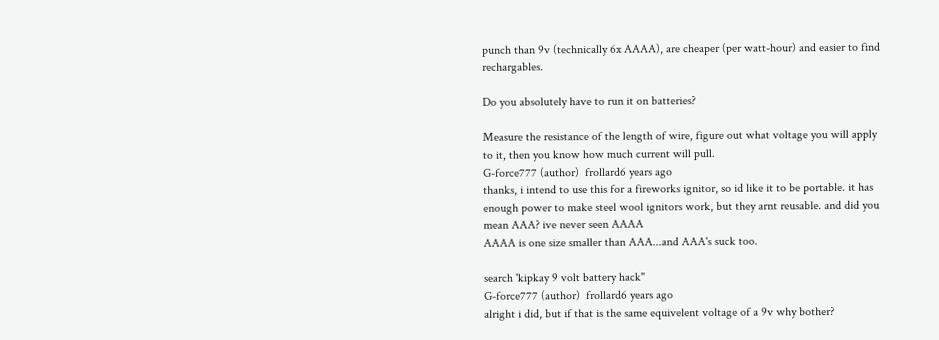punch than 9v (technically 6x AAAA), are cheaper (per watt-hour) and easier to find rechargables.

Do you absolutely have to run it on batteries?

Measure the resistance of the length of wire, figure out what voltage you will apply to it, then you know how much current will pull.
G-force777 (author)  frollard6 years ago
thanks, i intend to use this for a fireworks ignitor, so id like it to be portable. it has enough power to make steel wool ignitors work, but they arnt reusable. and did you mean AAA? ive never seen AAAA
AAAA is one size smaller than AAA...and AAA's suck too.

search 'kipkay 9 volt battery hack"
G-force777 (author)  frollard6 years ago
alright i did, but if that is the same equivelent voltage of a 9v why bother?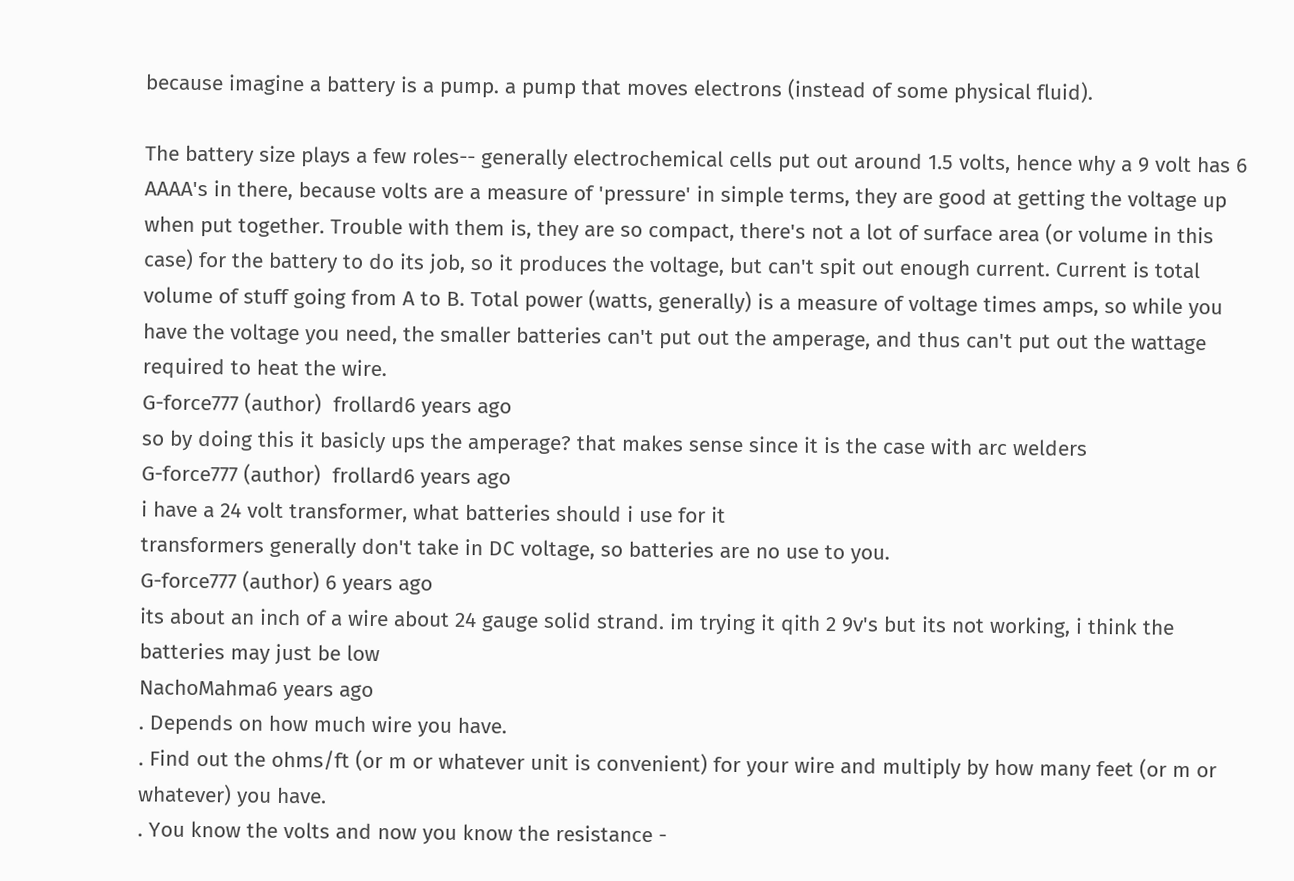because imagine a battery is a pump. a pump that moves electrons (instead of some physical fluid).

The battery size plays a few roles-- generally electrochemical cells put out around 1.5 volts, hence why a 9 volt has 6 AAAA's in there, because volts are a measure of 'pressure' in simple terms, they are good at getting the voltage up when put together. Trouble with them is, they are so compact, there's not a lot of surface area (or volume in this case) for the battery to do its job, so it produces the voltage, but can't spit out enough current. Current is total volume of stuff going from A to B. Total power (watts, generally) is a measure of voltage times amps, so while you have the voltage you need, the smaller batteries can't put out the amperage, and thus can't put out the wattage required to heat the wire.
G-force777 (author)  frollard6 years ago
so by doing this it basicly ups the amperage? that makes sense since it is the case with arc welders
G-force777 (author)  frollard6 years ago
i have a 24 volt transformer, what batteries should i use for it
transformers generally don't take in DC voltage, so batteries are no use to you.
G-force777 (author) 6 years ago
its about an inch of a wire about 24 gauge solid strand. im trying it qith 2 9v's but its not working, i think the batteries may just be low
NachoMahma6 years ago
. Depends on how much wire you have.
. Find out the ohms/ft (or m or whatever unit is convenient) for your wire and multiply by how many feet (or m or whatever) you have.
. You know the volts and now you know the resistance -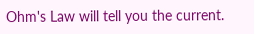Ohm's Law will tell you the current.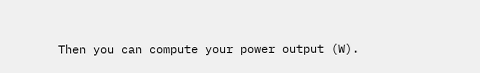Then you can compute your power output (W).